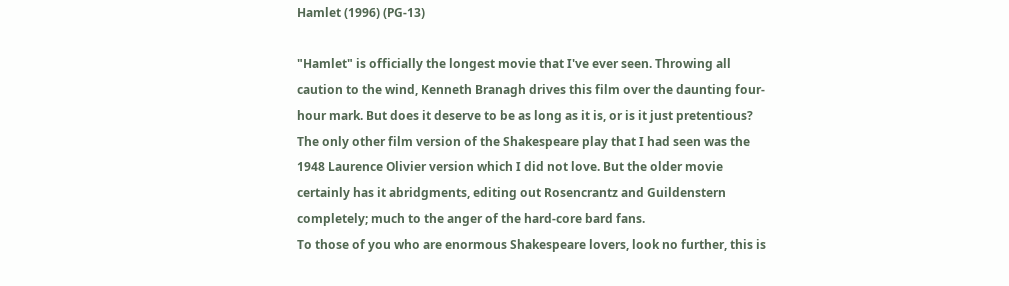Hamlet (1996) (PG-13)

"Hamlet" is officially the longest movie that I've ever seen. Throwing all caution to the wind, Kenneth Branagh drives this film over the daunting four-hour mark. But does it deserve to be as long as it is, or is it just pretentious?
The only other film version of the Shakespeare play that I had seen was the 1948 Laurence Olivier version which I did not love. But the older movie certainly has it abridgments, editing out Rosencrantz and Guildenstern completely; much to the anger of the hard-core bard fans.
To those of you who are enormous Shakespeare lovers, look no further, this is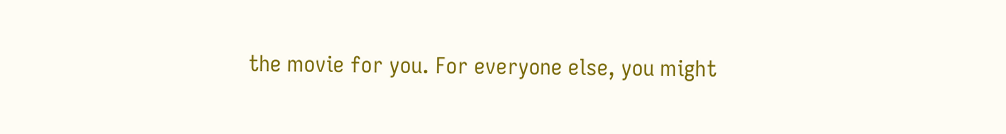the movie for you. For everyone else, you might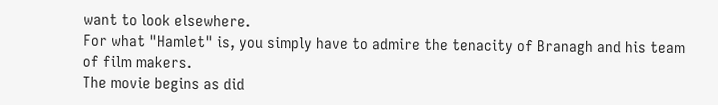want to look elsewhere.
For what "Hamlet" is, you simply have to admire the tenacity of Branagh and his team of film makers.
The movie begins as did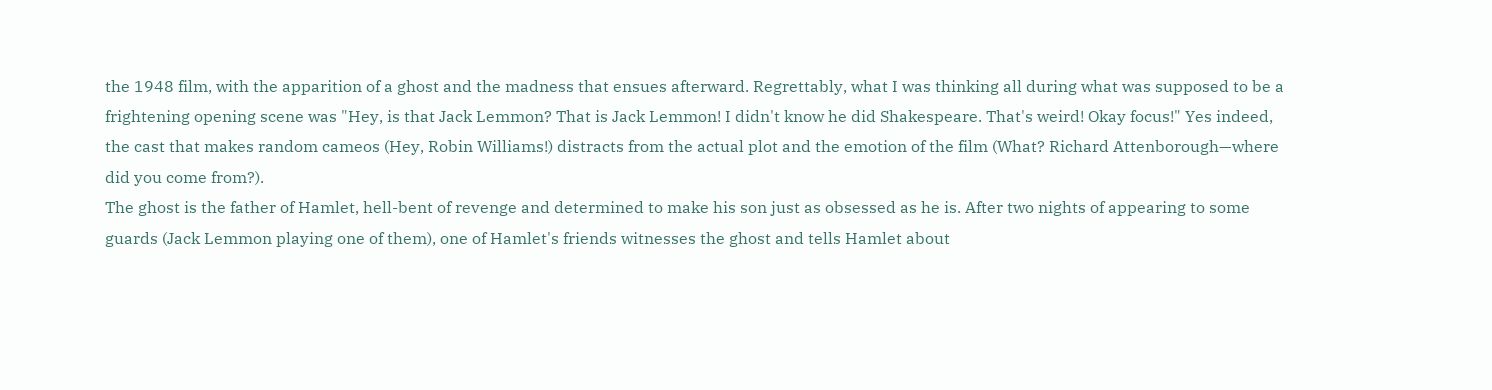the 1948 film, with the apparition of a ghost and the madness that ensues afterward. Regrettably, what I was thinking all during what was supposed to be a frightening opening scene was "Hey, is that Jack Lemmon? That is Jack Lemmon! I didn't know he did Shakespeare. That's weird! Okay focus!" Yes indeed, the cast that makes random cameos (Hey, Robin Williams!) distracts from the actual plot and the emotion of the film (What? Richard Attenborough—where did you come from?).
The ghost is the father of Hamlet, hell-bent of revenge and determined to make his son just as obsessed as he is. After two nights of appearing to some guards (Jack Lemmon playing one of them), one of Hamlet's friends witnesses the ghost and tells Hamlet about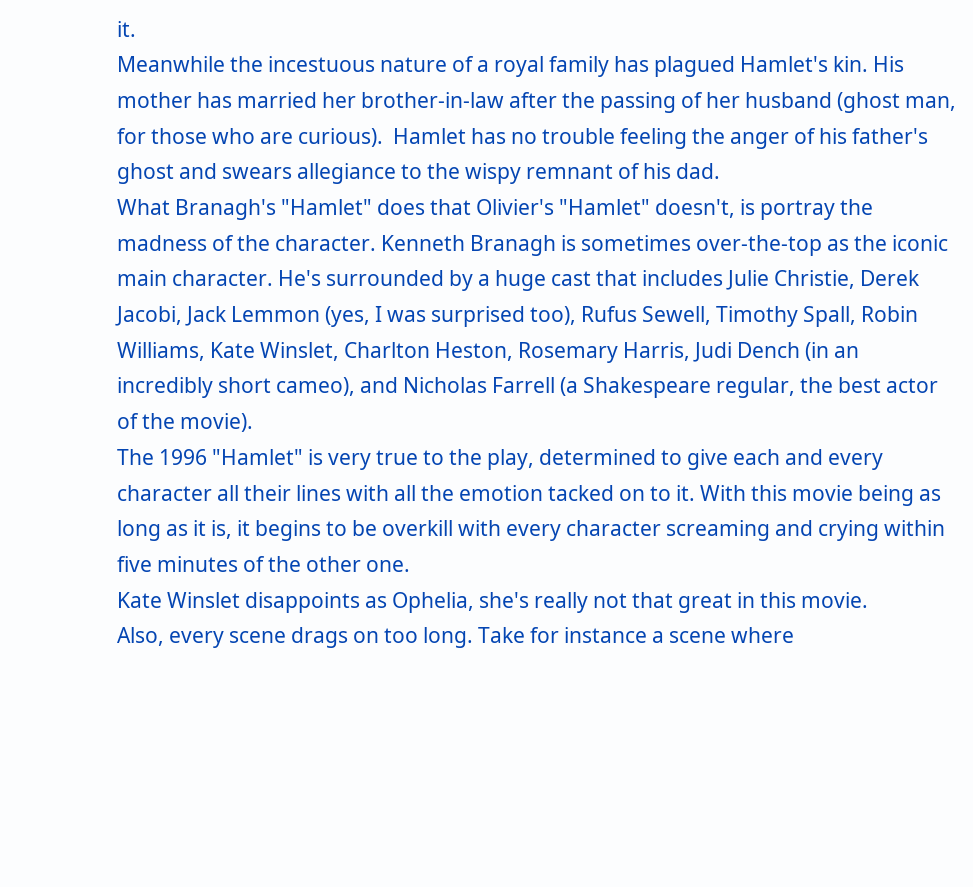it.
Meanwhile the incestuous nature of a royal family has plagued Hamlet's kin. His mother has married her brother-in-law after the passing of her husband (ghost man, for those who are curious).  Hamlet has no trouble feeling the anger of his father's ghost and swears allegiance to the wispy remnant of his dad.
What Branagh's "Hamlet" does that Olivier's "Hamlet" doesn't, is portray the madness of the character. Kenneth Branagh is sometimes over-the-top as the iconic main character. He's surrounded by a huge cast that includes Julie Christie, Derek Jacobi, Jack Lemmon (yes, I was surprised too), Rufus Sewell, Timothy Spall, Robin Williams, Kate Winslet, Charlton Heston, Rosemary Harris, Judi Dench (in an incredibly short cameo), and Nicholas Farrell (a Shakespeare regular, the best actor of the movie).
The 1996 "Hamlet" is very true to the play, determined to give each and every character all their lines with all the emotion tacked on to it. With this movie being as long as it is, it begins to be overkill with every character screaming and crying within five minutes of the other one.
Kate Winslet disappoints as Ophelia, she's really not that great in this movie.
Also, every scene drags on too long. Take for instance a scene where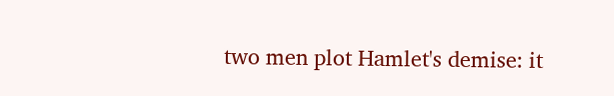two men plot Hamlet's demise: it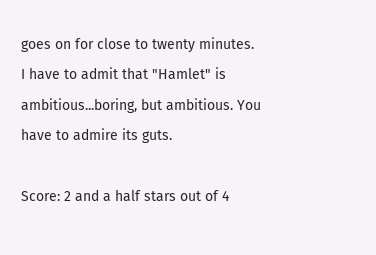goes on for close to twenty minutes.
I have to admit that "Hamlet" is ambitious...boring, but ambitious. You have to admire its guts.

Score: 2 and a half stars out of 4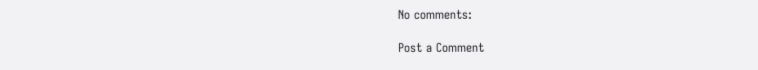No comments:

Post a Comment